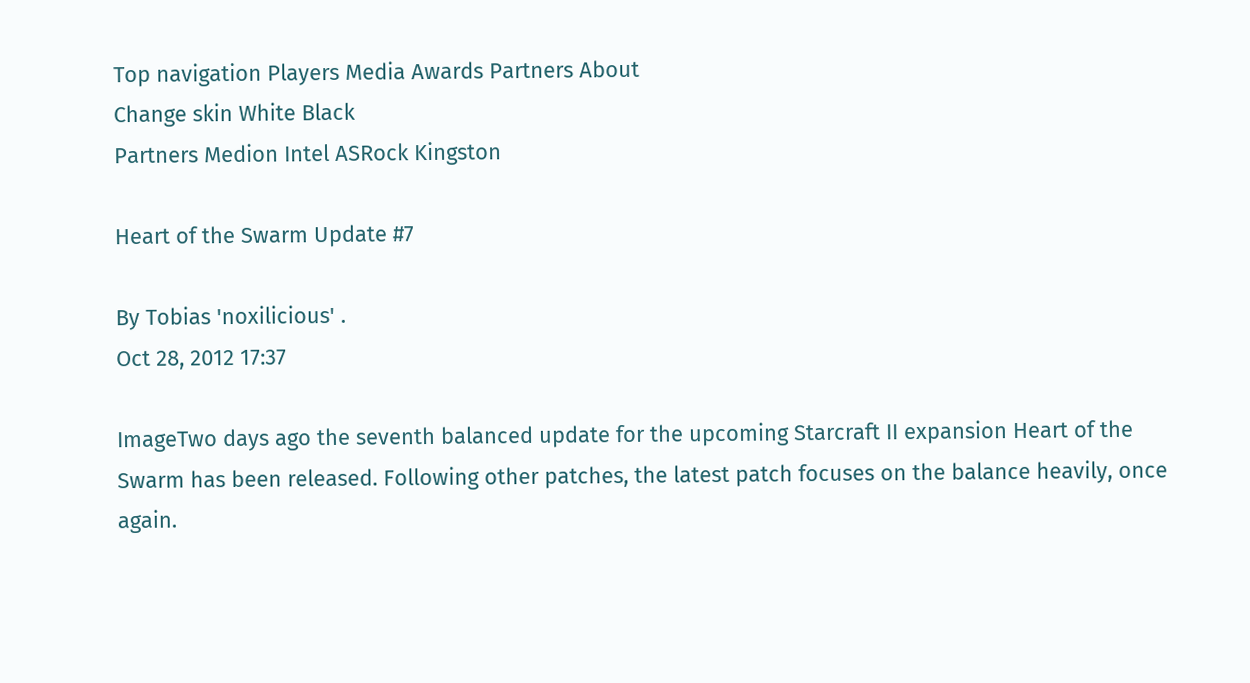Top navigation Players Media Awards Partners About
Change skin White Black
Partners Medion Intel ASRock Kingston

Heart of the Swarm Update #7

By Tobias 'noxilicious' .
Oct 28, 2012 17:37

ImageTwo days ago the seventh balanced update for the upcoming Starcraft II expansion Heart of the Swarm has been released. Following other patches, the latest patch focuses on the balance heavily, once again.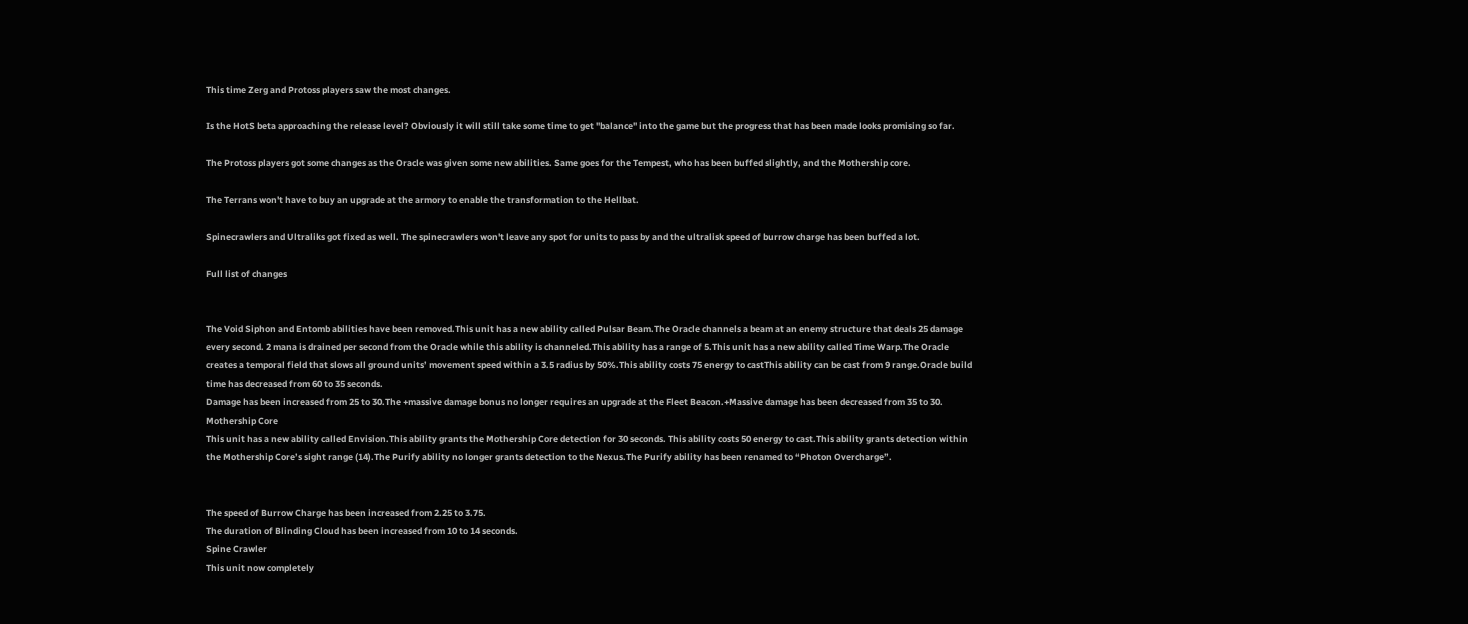This time Zerg and Protoss players saw the most changes.

Is the HotS beta approaching the release level? Obviously it will still take some time to get "balance" into the game but the progress that has been made looks promising so far.

The Protoss players got some changes as the Oracle was given some new abilities. Same goes for the Tempest, who has been buffed slightly, and the Mothership core.

The Terrans won't have to buy an upgrade at the armory to enable the transformation to the Hellbat.

Spinecrawlers and Ultraliks got fixed as well. The spinecrawlers won't leave any spot for units to pass by and the ultralisk speed of burrow charge has been buffed a lot.

Full list of changes


The Void Siphon and Entomb abilities have been removed.This unit has a new ability called Pulsar Beam.The Oracle channels a beam at an enemy structure that deals 25 damage every second. 2 mana is drained per second from the Oracle while this ability is channeled.This ability has a range of 5.This unit has a new ability called Time Warp.The Oracle creates a temporal field that slows all ground units’ movement speed within a 3.5 radius by 50%.This ability costs 75 energy to castThis ability can be cast from 9 range.Oracle build time has decreased from 60 to 35 seconds.
Damage has been increased from 25 to 30.The +massive damage bonus no longer requires an upgrade at the Fleet Beacon.+Massive damage has been decreased from 35 to 30.
Mothership Core
This unit has a new ability called Envision.This ability grants the Mothership Core detection for 30 seconds. This ability costs 50 energy to cast.This ability grants detection within the Mothership Core’s sight range (14).The Purify ability no longer grants detection to the Nexus.The Purify ability has been renamed to “Photon Overcharge”.


The speed of Burrow Charge has been increased from 2.25 to 3.75.
The duration of Blinding Cloud has been increased from 10 to 14 seconds.
Spine Crawler
This unit now completely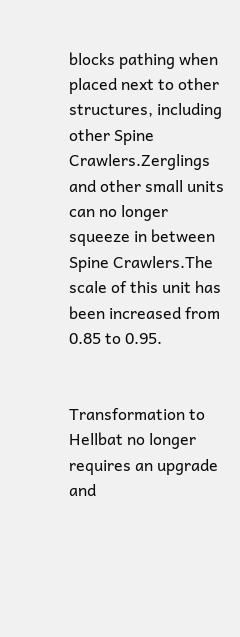blocks pathing when placed next to other structures, including other Spine Crawlers.Zerglings and other small units can no longer squeeze in between Spine Crawlers.The scale of this unit has been increased from 0.85 to 0.95.


Transformation to Hellbat no longer requires an upgrade and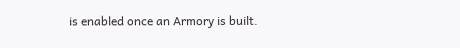is enabled once an Armory is built.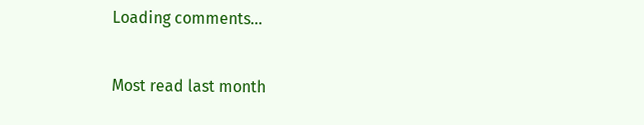Loading comments...

Most read last month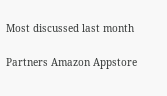Most discussed last month

Partners Amazon Appstore